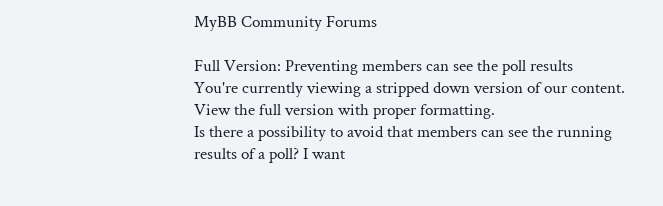MyBB Community Forums

Full Version: Preventing members can see the poll results
You're currently viewing a stripped down version of our content. View the full version with proper formatting.
Is there a possibility to avoid that members can see the running results of a poll? I want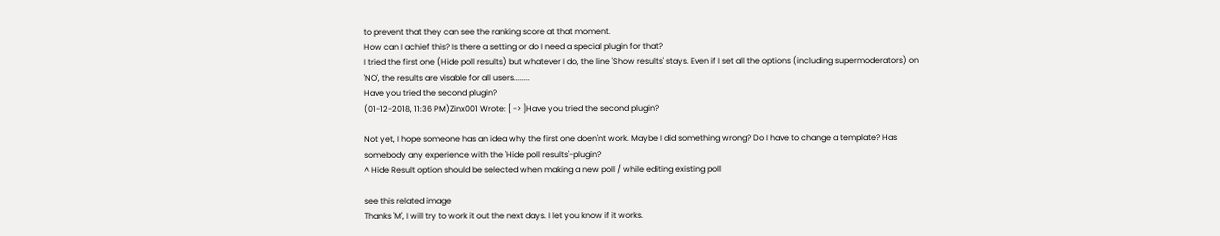to prevent that they can see the ranking score at that moment.
How can I achief this? Is there a setting or do I need a special plugin for that?
I tried the first one (Hide poll results) but whatever I do, the line 'Show results' stays. Even if I set all the options (including supermoderators) on 'NO', the results are visable for all users........
Have you tried the second plugin?
(01-12-2018, 11:36 PM)Zinx001 Wrote: [ -> ]Have you tried the second plugin?

Not yet, I hope someone has an idea why the first one doen'nt work. Maybe I did something wrong? Do I have to change a template? Has somebody any experience with the 'Hide poll results'-plugin?
^ Hide Result option should be selected when making a new poll / while editing existing poll

see this related image
Thanks 'M', I will try to work it out the next days. I let you know if it works.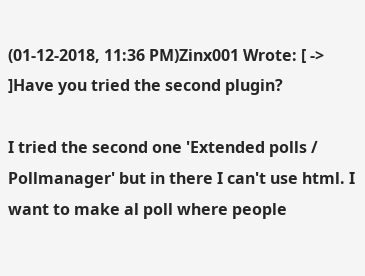(01-12-2018, 11:36 PM)Zinx001 Wrote: [ -> ]Have you tried the second plugin?

I tried the second one 'Extended polls / Pollmanager' but in there I can't use html. I want to make al poll where people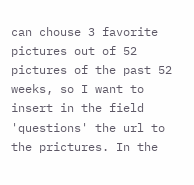can chouse 3 favorite pictures out of 52 pictures of the past 52 weeks, so I want to insert in the field 'questions' the url to the prictures. In the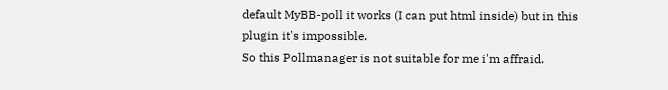default MyBB-poll it works (I can put html inside) but in this plugin it's impossible.
So this Pollmanager is not suitable for me i'm affraid.